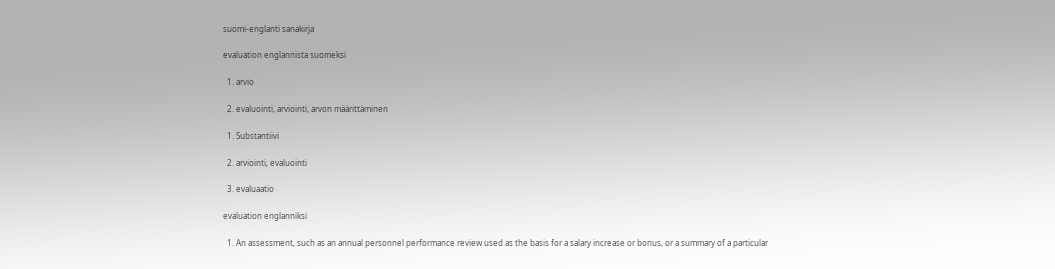suomi-englanti sanakirja

evaluation englannista suomeksi

  1. arvio

  2. evaluointi, arviointi, arvon määrittäminen

  1. Substantiivi

  2. arviointi, evaluointi

  3. evaluaatio

evaluation englanniksi

  1. An assessment, such as an annual personnel performance review used as the basis for a salary increase or bonus, or a summary of a particular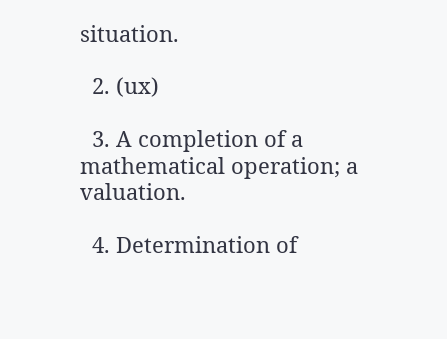situation.

  2. (ux)

  3. A completion of a mathematical operation; a valuation.

  4. Determination of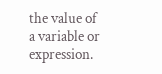the value of a variable or expression.